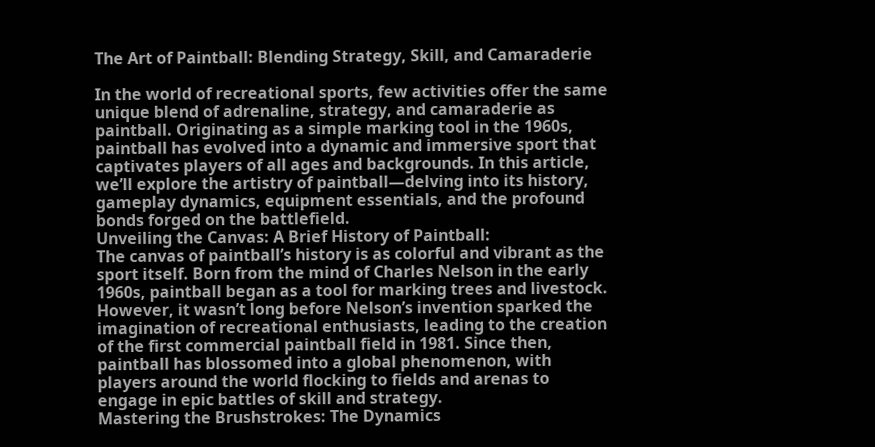The Art of Paintball: Blending Strategy, Skill, and Camaraderie

In the world of recreational sports, few activities offer the same unique blend of adrenaline, strategy, and camaraderie as paintball. Originating as a simple marking tool in the 1960s, paintball has evolved into a dynamic and immersive sport that captivates players of all ages and backgrounds. In this article, we’ll explore the artistry of paintball—delving into its history, gameplay dynamics, equipment essentials, and the profound bonds forged on the battlefield.
Unveiling the Canvas: A Brief History of Paintball:
The canvas of paintball’s history is as colorful and vibrant as the sport itself. Born from the mind of Charles Nelson in the early 1960s, paintball began as a tool for marking trees and livestock. However, it wasn’t long before Nelson’s invention sparked the imagination of recreational enthusiasts, leading to the creation of the first commercial paintball field in 1981. Since then, paintball has blossomed into a global phenomenon, with players around the world flocking to fields and arenas to engage in epic battles of skill and strategy.
Mastering the Brushstrokes: The Dynamics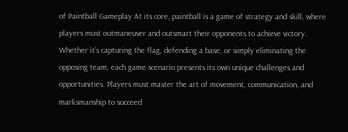of Paintball Gameplay At its core, paintball is a game of strategy and skill, where players must outmaneuver and outsmart their opponents to achieve victory. Whether it’s capturing the flag, defending a base, or simply eliminating the opposing team, each game scenario presents its own unique challenges and opportunities. Players must master the art of movement, communication, and marksmanship to succeed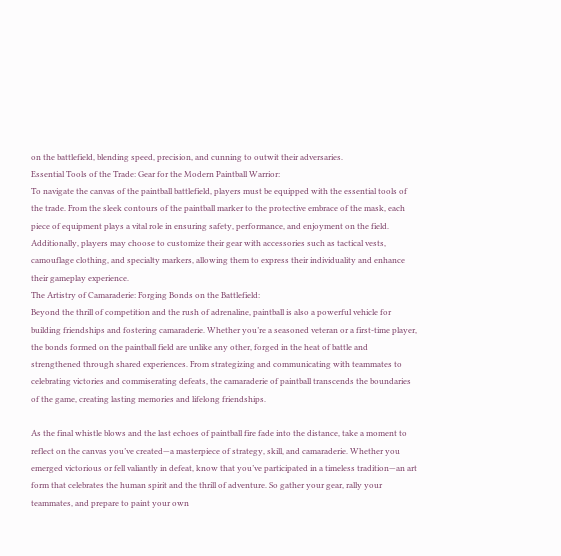on the battlefield, blending speed, precision, and cunning to outwit their adversaries.
Essential Tools of the Trade: Gear for the Modern Paintball Warrior:
To navigate the canvas of the paintball battlefield, players must be equipped with the essential tools of the trade. From the sleek contours of the paintball marker to the protective embrace of the mask, each piece of equipment plays a vital role in ensuring safety, performance, and enjoyment on the field. Additionally, players may choose to customize their gear with accessories such as tactical vests, camouflage clothing, and specialty markers, allowing them to express their individuality and enhance their gameplay experience.
The Artistry of Camaraderie: Forging Bonds on the Battlefield:
Beyond the thrill of competition and the rush of adrenaline, paintball is also a powerful vehicle for building friendships and fostering camaraderie. Whether you’re a seasoned veteran or a first-time player, the bonds formed on the paintball field are unlike any other, forged in the heat of battle and strengthened through shared experiences. From strategizing and communicating with teammates to celebrating victories and commiserating defeats, the camaraderie of paintball transcends the boundaries of the game, creating lasting memories and lifelong friendships.

As the final whistle blows and the last echoes of paintball fire fade into the distance, take a moment to reflect on the canvas you’ve created—a masterpiece of strategy, skill, and camaraderie. Whether you emerged victorious or fell valiantly in defeat, know that you’ve participated in a timeless tradition—an art form that celebrates the human spirit and the thrill of adventure. So gather your gear, rally your teammates, and prepare to paint your own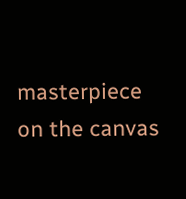masterpiece on the canvas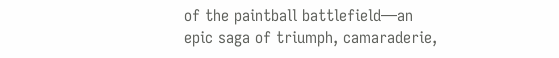of the paintball battlefield—an epic saga of triumph, camaraderie,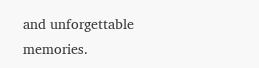and unforgettable memories.